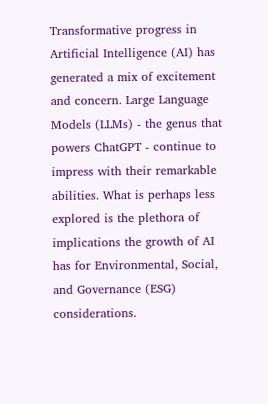Transformative progress in Artificial Intelligence (AI) has generated a mix of excitement and concern. Large Language Models (LLMs) - the genus that powers ChatGPT - continue to impress with their remarkable abilities. What is perhaps less explored is the plethora of implications the growth of AI has for Environmental, Social, and Governance (ESG) considerations.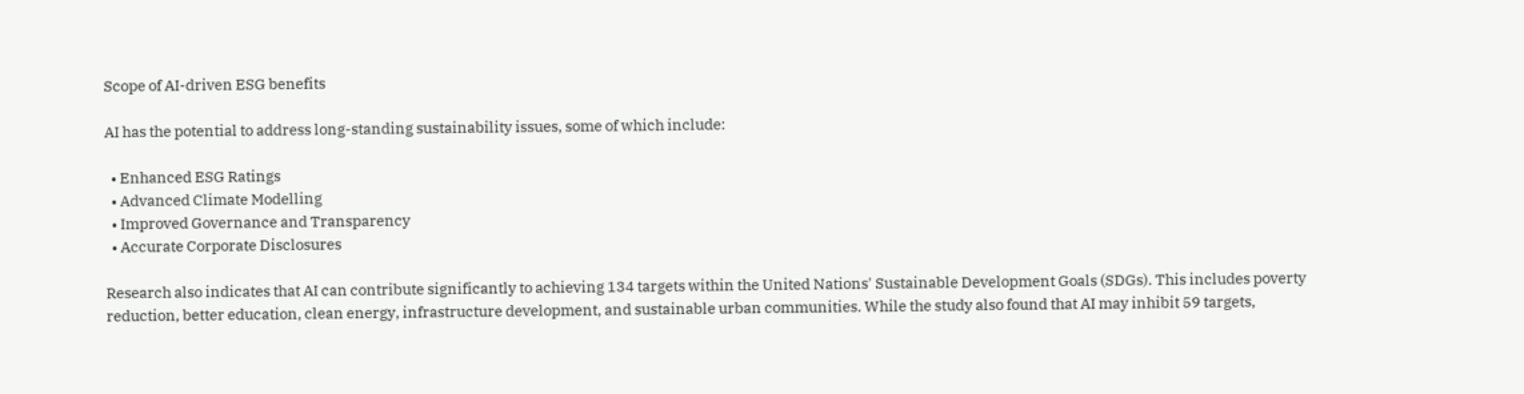Scope of AI-driven ESG benefits

AI has the potential to address long-standing sustainability issues, some of which include:

  • Enhanced ESG Ratings
  • Advanced Climate Modelling
  • Improved Governance and Transparency
  • Accurate Corporate Disclosures

Research also indicates that AI can contribute significantly to achieving 134 targets within the United Nations' Sustainable Development Goals (SDGs). This includes poverty reduction, better education, clean energy, infrastructure development, and sustainable urban communities. While the study also found that AI may inhibit 59 targets,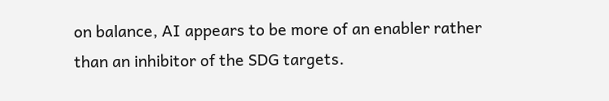on balance, AI appears to be more of an enabler rather than an inhibitor of the SDG targets.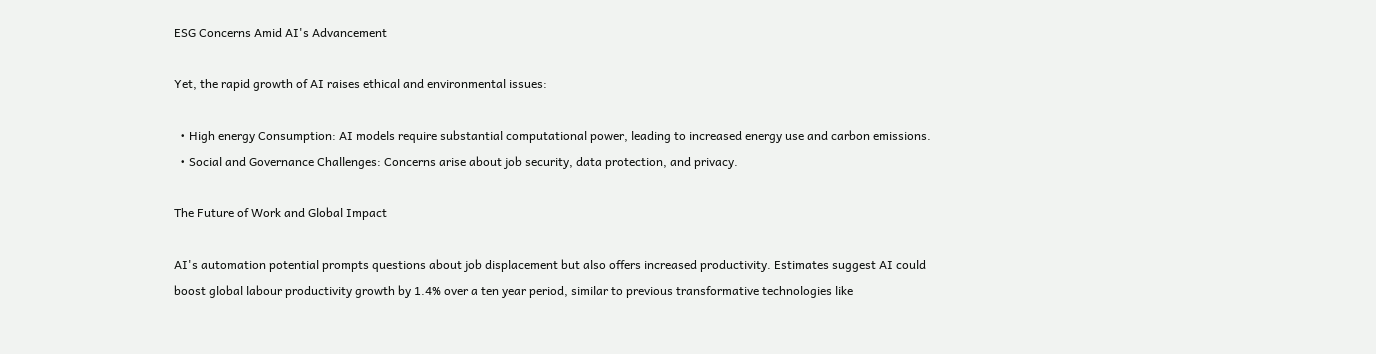ESG Concerns Amid AI's Advancement

Yet, the rapid growth of AI raises ethical and environmental issues:

  • High energy Consumption: AI models require substantial computational power, leading to increased energy use and carbon emissions.
  • Social and Governance Challenges: Concerns arise about job security, data protection, and privacy.

The Future of Work and Global Impact

AI's automation potential prompts questions about job displacement but also offers increased productivity. Estimates suggest AI could boost global labour productivity growth by 1.4% over a ten year period, similar to previous transformative technologies like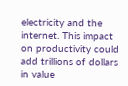electricity and the internet. This impact on productivity could add trillions of dollars in value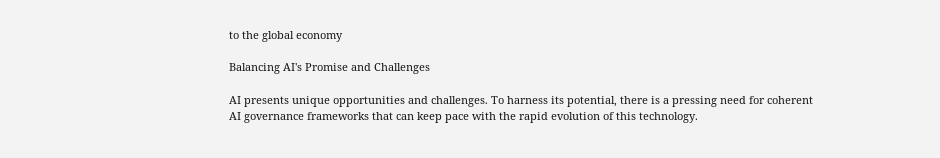to the global economy

Balancing AI's Promise and Challenges

AI presents unique opportunities and challenges. To harness its potential, there is a pressing need for coherent AI governance frameworks that can keep pace with the rapid evolution of this technology.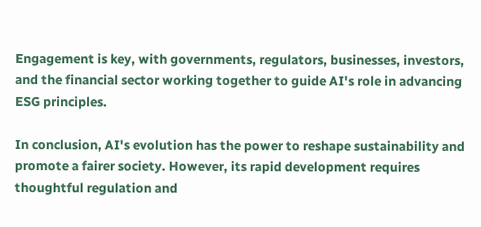Engagement is key, with governments, regulators, businesses, investors, and the financial sector working together to guide AI's role in advancing ESG principles.

In conclusion, AI's evolution has the power to reshape sustainability and promote a fairer society. However, its rapid development requires thoughtful regulation and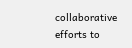collaborative efforts to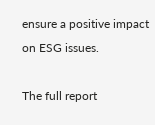ensure a positive impact on ESG issues.

The full report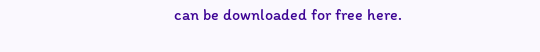can be downloaded for free here.